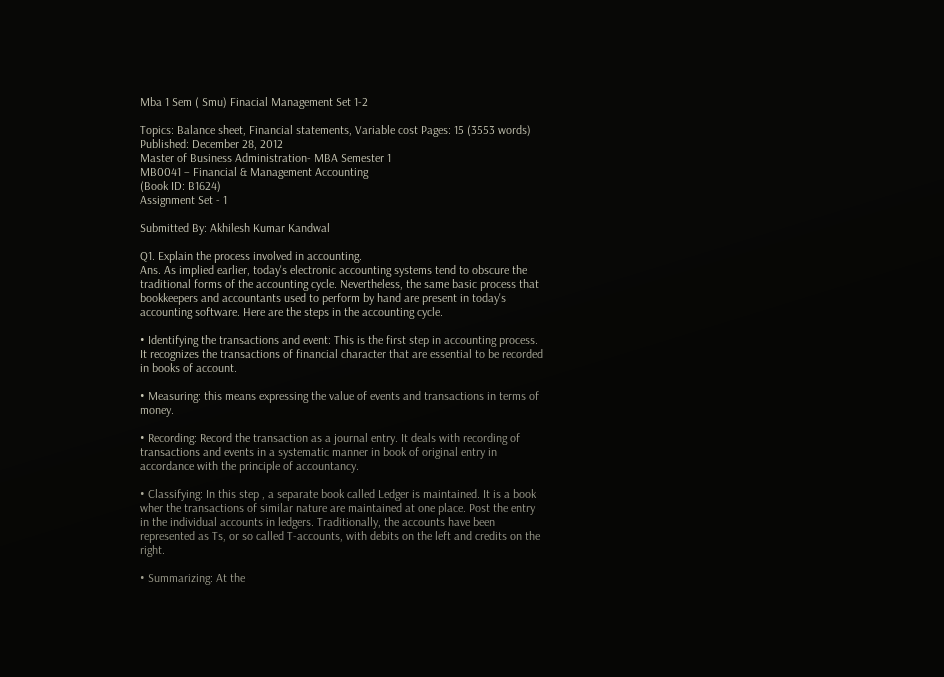Mba 1 Sem ( Smu) Finacial Management Set 1-2

Topics: Balance sheet, Financial statements, Variable cost Pages: 15 (3553 words) Published: December 28, 2012
Master of Business Administration- MBA Semester 1
MB0041 – Financial & Management Accounting
(Book ID: B1624)
Assignment Set - 1

Submitted By: Akhilesh Kumar Kandwal

Q1. Explain the process involved in accounting.
Ans. As implied earlier, today's electronic accounting systems tend to obscure the traditional forms of the accounting cycle. Nevertheless, the same basic process that bookkeepers and accountants used to perform by hand are present in today's accounting software. Here are the steps in the accounting cycle.

• Identifying the transactions and event: This is the first step in accounting process. It recognizes the transactions of financial character that are essential to be recorded in books of account.

• Measuring: this means expressing the value of events and transactions in terms of money.

• Recording: Record the transaction as a journal entry. It deals with recording of transactions and events in a systematic manner in book of original entry in accordance with the principle of accountancy.

• Classifying: In this step , a separate book called Ledger is maintained. It is a book wher the transactions of similar nature are maintained at one place. Post the entry in the individual accounts in ledgers. Traditionally, the accounts have been represented as Ts, or so called T-accounts, with debits on the left and credits on the right.

• Summarizing: At the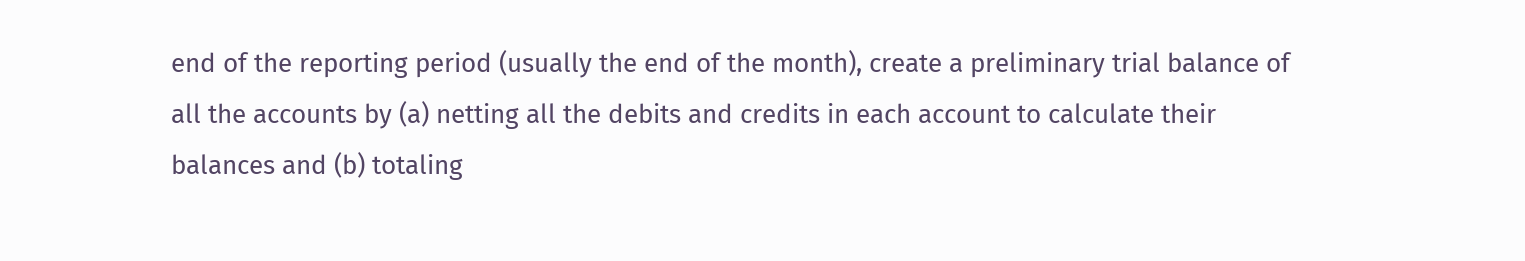end of the reporting period (usually the end of the month), create a preliminary trial balance of all the accounts by (a) netting all the debits and credits in each account to calculate their balances and (b) totaling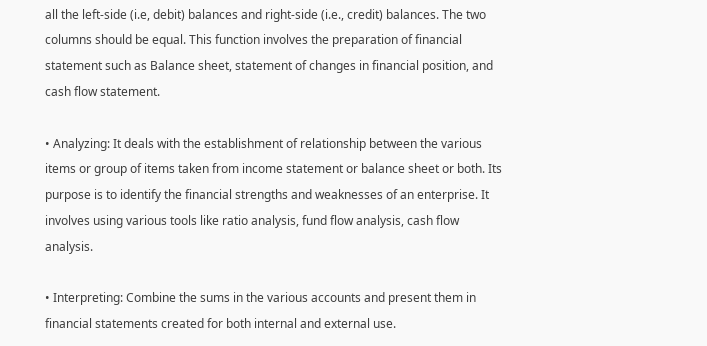all the left-side (i.e, debit) balances and right-side (i.e., credit) balances. The two columns should be equal. This function involves the preparation of financial statement such as Balance sheet, statement of changes in financial position, and cash flow statement.

• Analyzing: It deals with the establishment of relationship between the various items or group of items taken from income statement or balance sheet or both. Its purpose is to identify the financial strengths and weaknesses of an enterprise. It involves using various tools like ratio analysis, fund flow analysis, cash flow analysis.

• Interpreting: Combine the sums in the various accounts and present them in financial statements created for both internal and external use.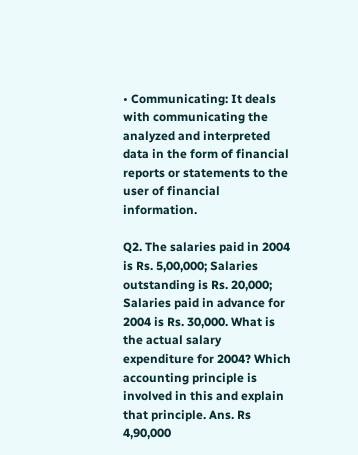• Communicating: It deals with communicating the analyzed and interpreted data in the form of financial reports or statements to the user of financial information.

Q2. The salaries paid in 2004 is Rs. 5,00,000; Salaries outstanding is Rs. 20,000; Salaries paid in advance for 2004 is Rs. 30,000. What is the actual salary expenditure for 2004? Which accounting principle is involved in this and explain that principle. Ans. Rs 4,90,000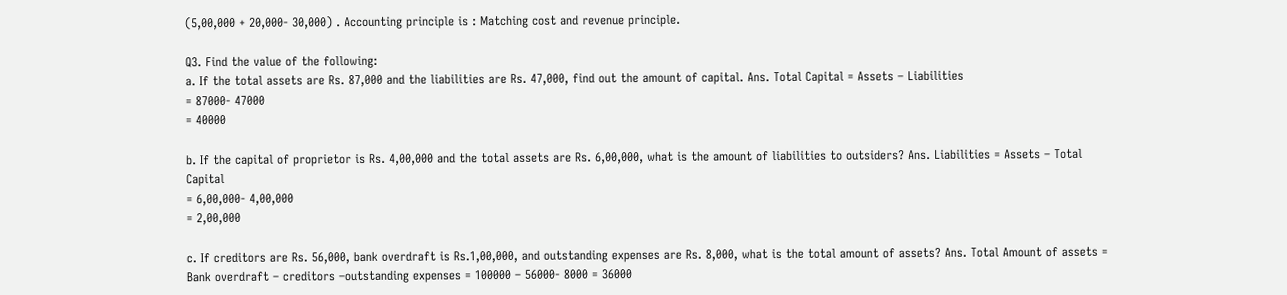(5,00,000 + 20,000- 30,000) . Accounting principle is : Matching cost and revenue principle.

Q3. Find the value of the following:
a. If the total assets are Rs. 87,000 and the liabilities are Rs. 47,000, find out the amount of capital. Ans. Total Capital = Assets – Liabilities
= 87000- 47000
= 40000

b. If the capital of proprietor is Rs. 4,00,000 and the total assets are Rs. 6,00,000, what is the amount of liabilities to outsiders? Ans. Liabilities = Assets – Total Capital
= 6,00,000- 4,00,000
= 2,00,000

c. If creditors are Rs. 56,000, bank overdraft is Rs.1,00,000, and outstanding expenses are Rs. 8,000, what is the total amount of assets? Ans. Total Amount of assets = Bank overdraft – creditors –outstanding expenses = 100000 – 56000- 8000 = 36000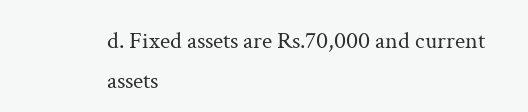d. Fixed assets are Rs.70,000 and current assets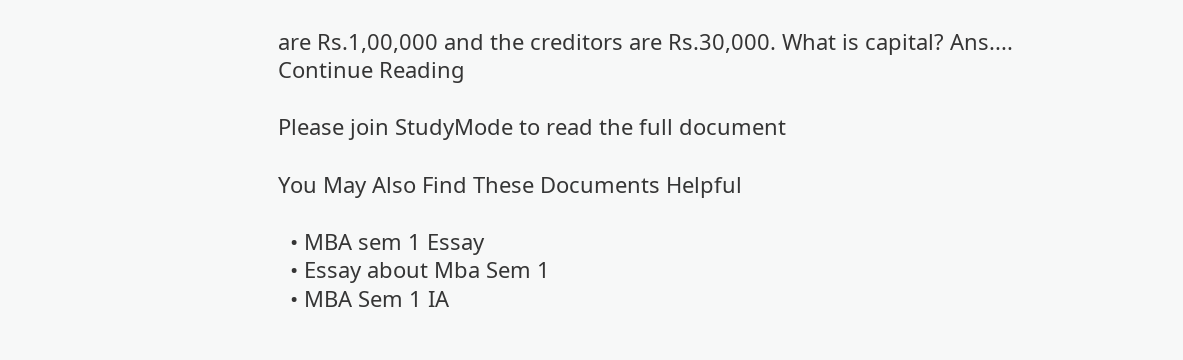are Rs.1,00,000 and the creditors are Rs.30,000. What is capital? Ans....
Continue Reading

Please join StudyMode to read the full document

You May Also Find These Documents Helpful

  • MBA sem 1 Essay
  • Essay about Mba Sem 1
  • MBA Sem 1 IA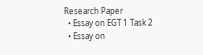Research Paper
  • Essay on EGT 1 Task 2
  • Essay on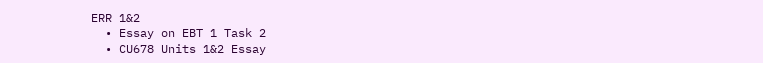ERR 1&2
  • Essay on EBT 1 Task 2
  • CU678 Units 1&2 Essay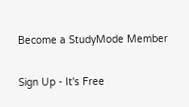Become a StudyMode Member

Sign Up - It's Free